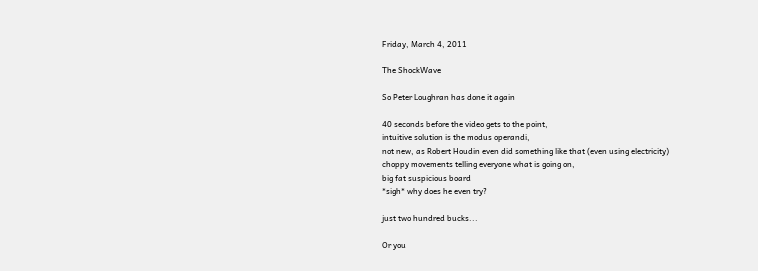Friday, March 4, 2011

The ShockWave

So Peter Loughran has done it again

40 seconds before the video gets to the point,
intuitive solution is the modus operandi,
not new, as Robert Houdin even did something like that (even using electricity)
choppy movements telling everyone what is going on,
big fat suspicious board
*sigh* why does he even try?

just two hundred bucks...

Or you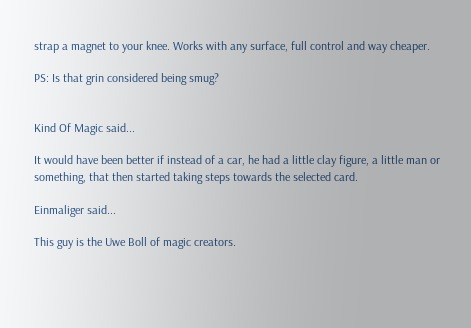strap a magnet to your knee. Works with any surface, full control and way cheaper.

PS: Is that grin considered being smug?


Kind Of Magic said...

It would have been better if instead of a car, he had a little clay figure, a little man or something, that then started taking steps towards the selected card.

Einmaliger said...

This guy is the Uwe Boll of magic creators.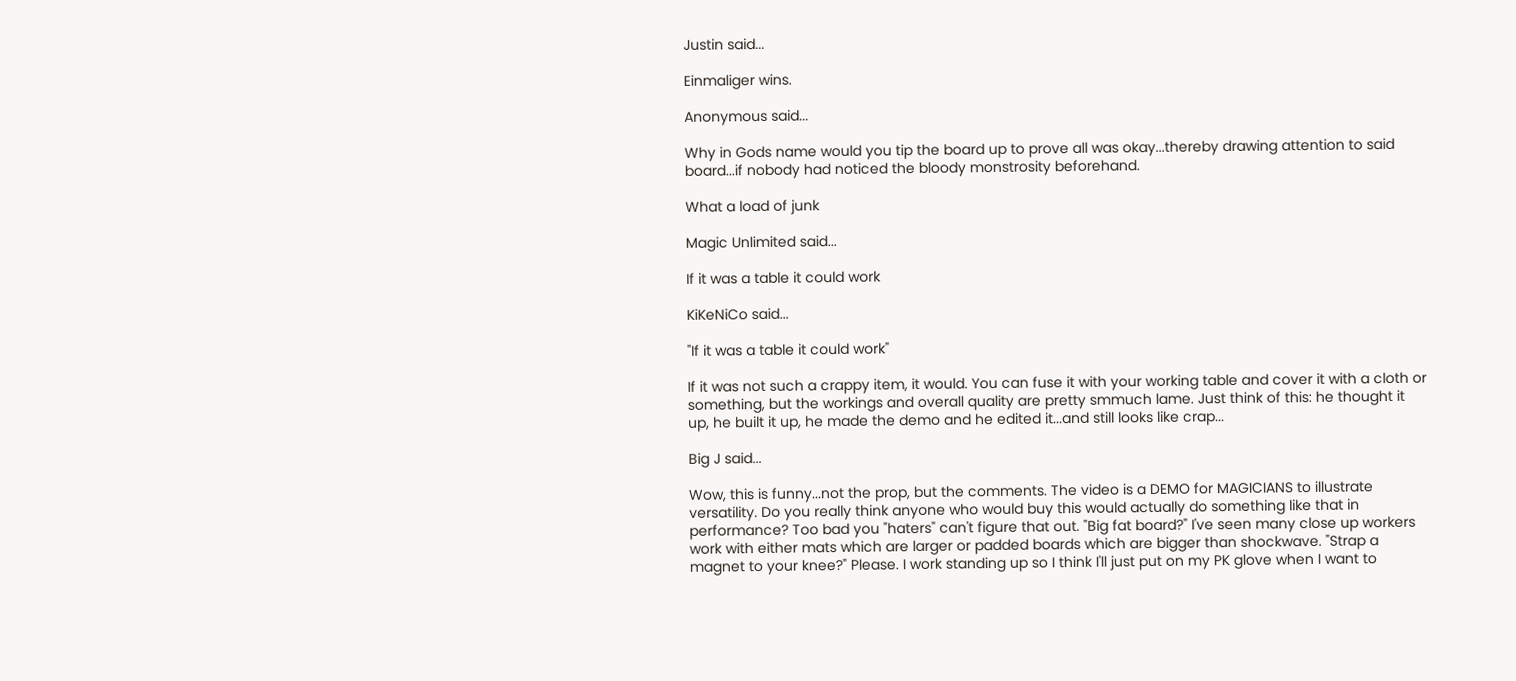Justin said...

Einmaliger wins.

Anonymous said...

Why in Gods name would you tip the board up to prove all was okay...thereby drawing attention to said board...if nobody had noticed the bloody monstrosity beforehand.

What a load of junk

Magic Unlimited said...

If it was a table it could work

KiKeNiCo said...

"If it was a table it could work"

If it was not such a crappy item, it would. You can fuse it with your working table and cover it with a cloth or something, but the workings and overall quality are pretty smmuch lame. Just think of this: he thought it up, he built it up, he made the demo and he edited it...and still looks like crap...

Big J said...

Wow, this is funny...not the prop, but the comments. The video is a DEMO for MAGICIANS to illustrate versatility. Do you really think anyone who would buy this would actually do something like that in performance? Too bad you "haters" can't figure that out. "Big fat board?" I've seen many close up workers work with either mats which are larger or padded boards which are bigger than shockwave. "Strap a magnet to your knee?" Please. I work standing up so I think I'll just put on my PK glove when I want to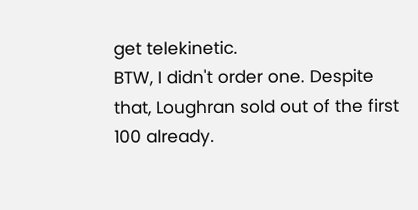get telekinetic.
BTW, I didn't order one. Despite that, Loughran sold out of the first 100 already.